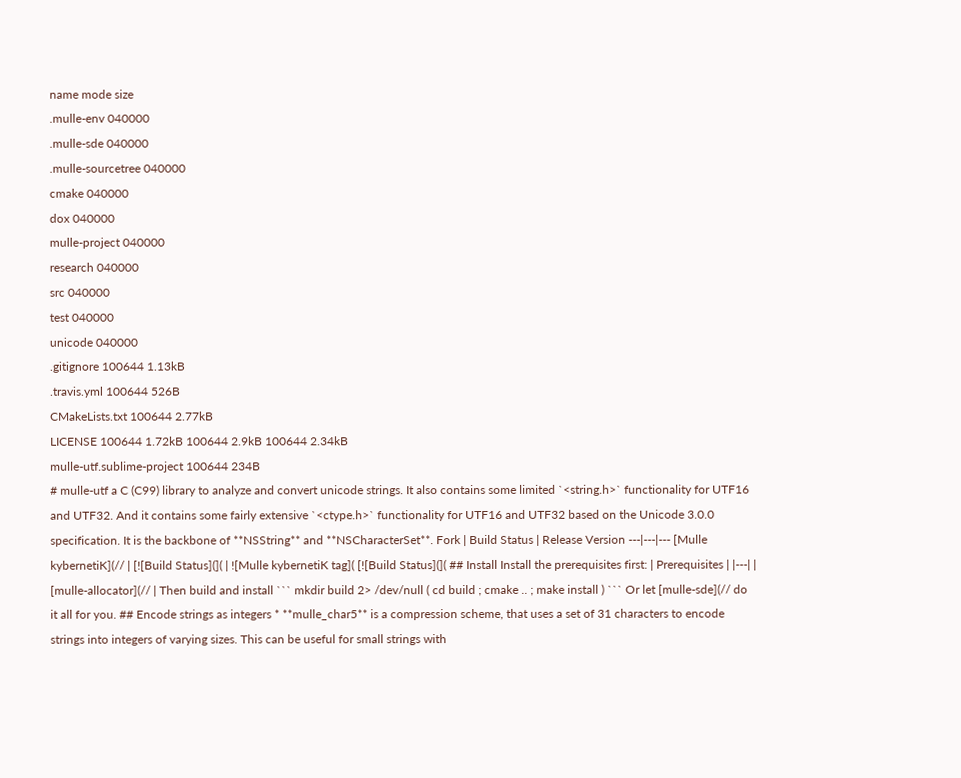name mode size
.mulle-env 040000
.mulle-sde 040000
.mulle-sourcetree 040000
cmake 040000
dox 040000
mulle-project 040000
research 040000
src 040000
test 040000
unicode 040000
.gitignore 100644 1.13kB
.travis.yml 100644 526B
CMakeLists.txt 100644 2.77kB
LICENSE 100644 1.72kB 100644 2.9kB 100644 2.34kB
mulle-utf.sublime-project 100644 234B
# mulle-utf a C (C99) library to analyze and convert unicode strings. It also contains some limited `<string.h>` functionality for UTF16 and UTF32. And it contains some fairly extensive `<ctype.h>` functionality for UTF16 and UTF32 based on the Unicode 3.0.0 specification. It is the backbone of **NSString** and **NSCharacterSet**. Fork | Build Status | Release Version ---|---|--- [Mulle kybernetiK](// | [![Build Status](]( | ![Mulle kybernetiK tag]( [![Build Status](]( ## Install Install the prerequisites first: | Prerequisites | |---| | [mulle-allocator](// | Then build and install ``` mkdir build 2> /dev/null ( cd build ; cmake .. ; make install ) ``` Or let [mulle-sde](// do it all for you. ## Encode strings as integers * **mulle_char5** is a compression scheme, that uses a set of 31 characters to encode strings into integers of varying sizes. This can be useful for small strings with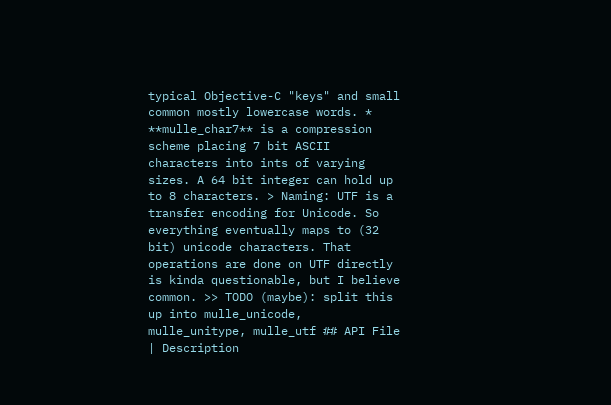typical Objective-C "keys" and small common mostly lowercase words. * **mulle_char7** is a compression scheme placing 7 bit ASCII characters into ints of varying sizes. A 64 bit integer can hold up to 8 characters. > Naming: UTF is a transfer encoding for Unicode. So everything eventually maps to (32 bit) unicode characters. That operations are done on UTF directly is kinda questionable, but I believe common. >> TODO (maybe): split this up into mulle_unicode, mulle_unitype, mulle_utf ## API File | Description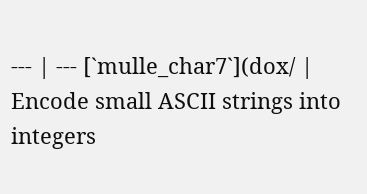--- | --- [`mulle_char7`](dox/ | Encode small ASCII strings into integers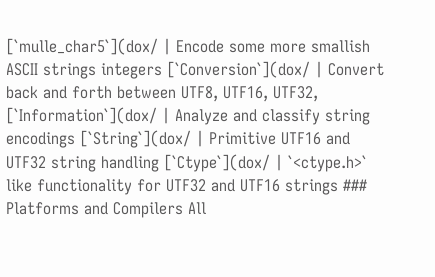[`mulle_char5`](dox/ | Encode some more smallish ASCII strings integers [`Conversion`](dox/ | Convert back and forth between UTF8, UTF16, UTF32, [`Information`](dox/ | Analyze and classify string encodings [`String`](dox/ | Primitive UTF16 and UTF32 string handling [`Ctype`](dox/ | `<ctype.h>` like functionality for UTF32 and UTF16 strings ### Platforms and Compilers All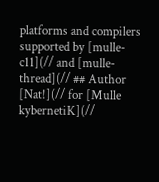platforms and compilers supported by [mulle-c11](// and [mulle-thread](// ## Author [Nat!](// for [Mulle kybernetiK](//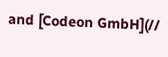and [Codeon GmbH](//